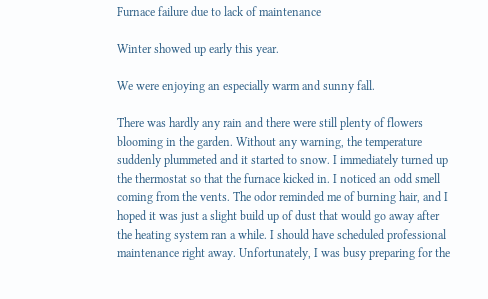Furnace failure due to lack of maintenance

Winter showed up early this year.

We were enjoying an especially warm and sunny fall.

There was hardly any rain and there were still plenty of flowers blooming in the garden. Without any warning, the temperature suddenly plummeted and it started to snow. I immediately turned up the thermostat so that the furnace kicked in. I noticed an odd smell coming from the vents. The odor reminded me of burning hair, and I hoped it was just a slight build up of dust that would go away after the heating system ran a while. I should have scheduled professional maintenance right away. Unfortunately, I was busy preparing for the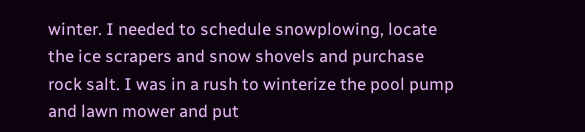winter. I needed to schedule snowplowing, locate the ice scrapers and snow shovels and purchase rock salt. I was in a rush to winterize the pool pump and lawn mower and put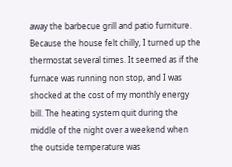away the barbecue grill and patio furniture. Because the house felt chilly, I turned up the thermostat several times. It seemed as if the furnace was running non stop, and I was shocked at the cost of my monthly energy bill. The heating system quit during the middle of the night over a weekend when the outside temperature was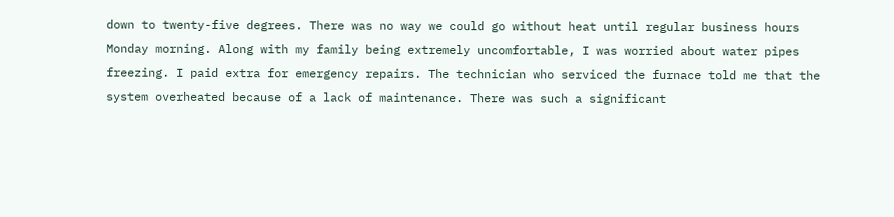down to twenty-five degrees. There was no way we could go without heat until regular business hours Monday morning. Along with my family being extremely uncomfortable, I was worried about water pipes freezing. I paid extra for emergency repairs. The technician who serviced the furnace told me that the system overheated because of a lack of maintenance. There was such a significant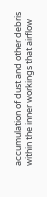accumulation of dust and other debris within the inner workings that airflow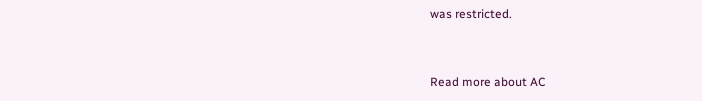was restricted.


Read more about AC